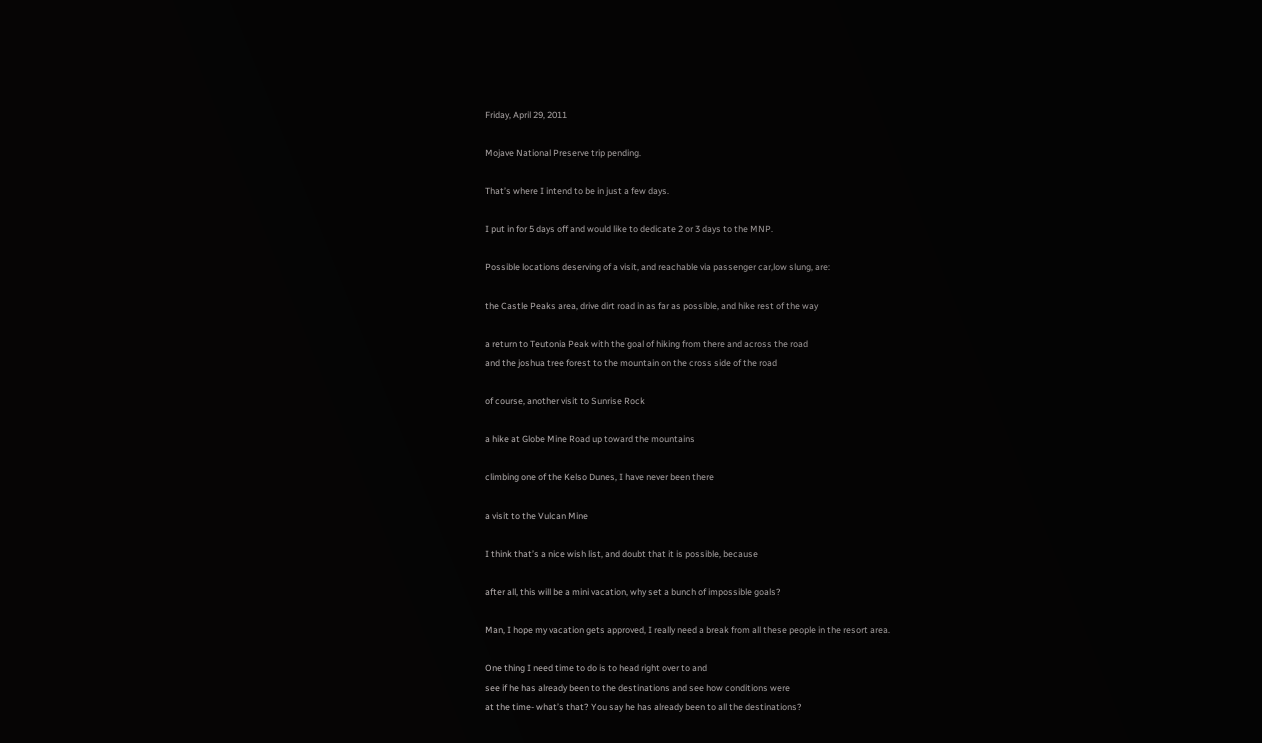Friday, April 29, 2011

Mojave National Preserve trip pending.

That’s where I intend to be in just a few days.

I put in for 5 days off and would like to dedicate 2 or 3 days to the MNP.

Possible locations deserving of a visit, and reachable via passenger car,low slung, are:

the Castle Peaks area, drive dirt road in as far as possible, and hike rest of the way

a return to Teutonia Peak with the goal of hiking from there and across the road
and the joshua tree forest to the mountain on the cross side of the road

of course, another visit to Sunrise Rock

a hike at Globe Mine Road up toward the mountains

climbing one of the Kelso Dunes, I have never been there

a visit to the Vulcan Mine

I think that’s a nice wish list, and doubt that it is possible, because

after all, this will be a mini vacation, why set a bunch of impossible goals?

Man, I hope my vacation gets approved, I really need a break from all these people in the resort area.

One thing I need time to do is to head right over to and
see if he has already been to the destinations and see how conditions were
at the time- what’s that? You say he has already been to all the destinations?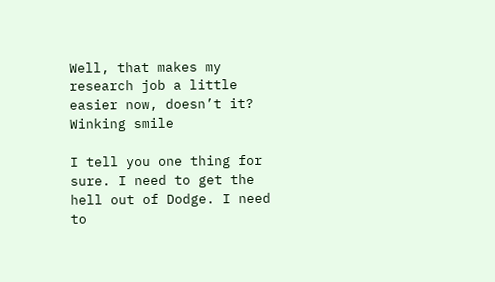Well, that makes my research job a little easier now, doesn’t it? Winking smile

I tell you one thing for sure. I need to get the hell out of Dodge. I need to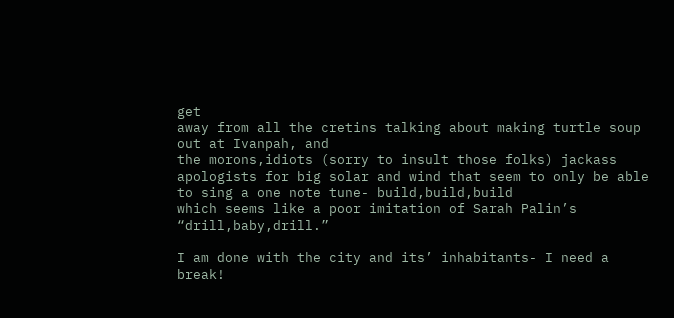get
away from all the cretins talking about making turtle soup out at Ivanpah, and
the morons,idiots (sorry to insult those folks) jackass apologists for big solar and wind that seem to only be able to sing a one note tune- build,build,build
which seems like a poor imitation of Sarah Palin’s “drill,baby,drill.”

I am done with the city and its’ inhabitants- I need a break!